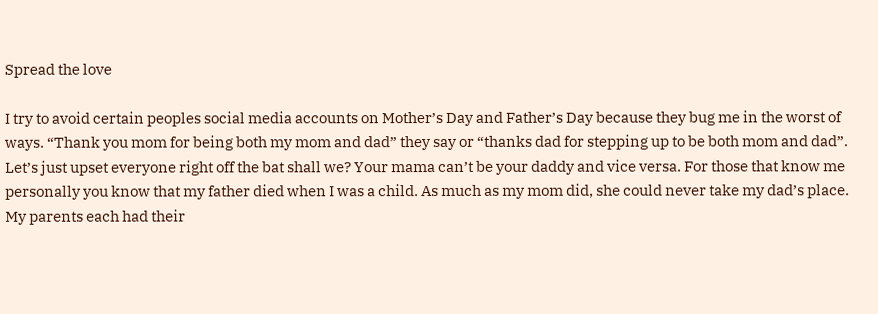Spread the love

I try to avoid certain peoples social media accounts on Mother’s Day and Father’s Day because they bug me in the worst of ways. “Thank you mom for being both my mom and dad” they say or “thanks dad for stepping up to be both mom and dad”. Let’s just upset everyone right off the bat shall we? Your mama can’t be your daddy and vice versa. For those that know me personally you know that my father died when I was a child. As much as my mom did, she could never take my dad’s place. My parents each had their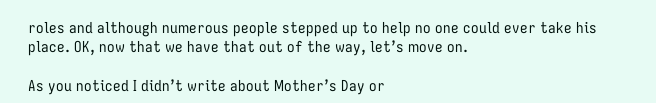roles and although numerous people stepped up to help no one could ever take his place. OK, now that we have that out of the way, let’s move on.

As you noticed I didn’t write about Mother’s Day or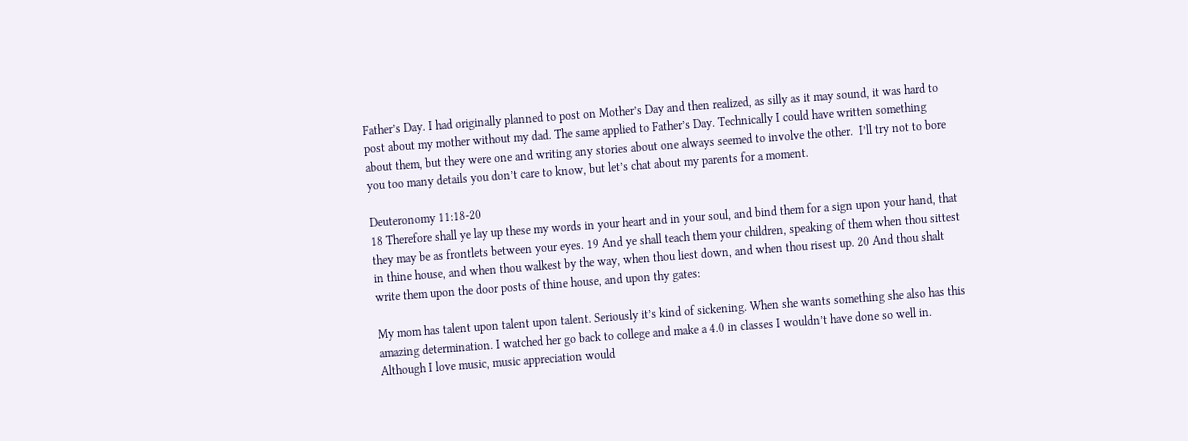Father’s Day. I had originally planned to post on Mother’s Day and then realized, as silly as it may sound, it was hard to post about my mother without my dad. The same applied to Father’s Day. Technically I could have written something about them, but they were one and writing any stories about one always seemed to involve the other.  I’ll try not to bore you too many details you don’t care to know, but let’s chat about my parents for a moment.

Deuteronomy 11:18-20
18 Therefore shall ye lay up these my words in your heart and in your soul, and bind them for a sign upon your hand, that they may be as frontlets between your eyes. 19 And ye shall teach them your children, speaking of them when thou sittest in thine house, and when thou walkest by the way, when thou liest down, and when thou risest up. 20 And thou shalt write them upon the door posts of thine house, and upon thy gates:

My mom has talent upon talent upon talent. Seriously it’s kind of sickening. When she wants something she also has this amazing determination. I watched her go back to college and make a 4.0 in classes I wouldn’t have done so well in. Although I love music, music appreciation would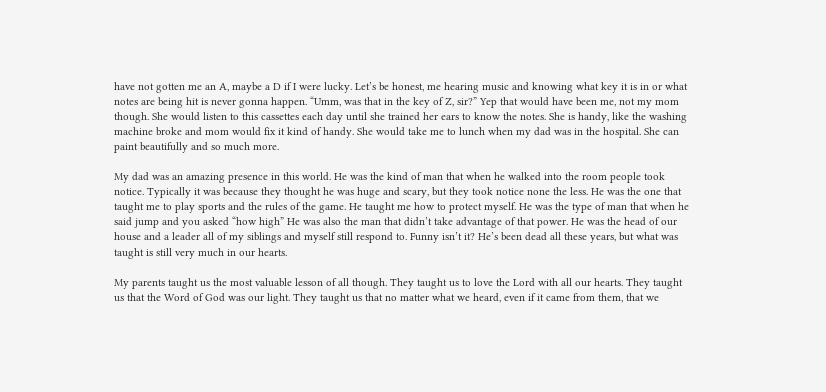have not gotten me an A, maybe a D if I were lucky. Let’s be honest, me hearing music and knowing what key it is in or what notes are being hit is never gonna happen. “Umm, was that in the key of Z, sir?” Yep that would have been me, not my mom though. She would listen to this cassettes each day until she trained her ears to know the notes. She is handy, like the washing machine broke and mom would fix it kind of handy. She would take me to lunch when my dad was in the hospital. She can paint beautifully and so much more.

My dad was an amazing presence in this world. He was the kind of man that when he walked into the room people took notice. Typically it was because they thought he was huge and scary, but they took notice none the less. He was the one that taught me to play sports and the rules of the game. He taught me how to protect myself. He was the type of man that when he said jump and you asked “how high” He was also the man that didn’t take advantage of that power. He was the head of our house and a leader all of my siblings and myself still respond to. Funny isn’t it? He’s been dead all these years, but what was taught is still very much in our hearts.

My parents taught us the most valuable lesson of all though. They taught us to love the Lord with all our hearts. They taught us that the Word of God was our light. They taught us that no matter what we heard, even if it came from them, that we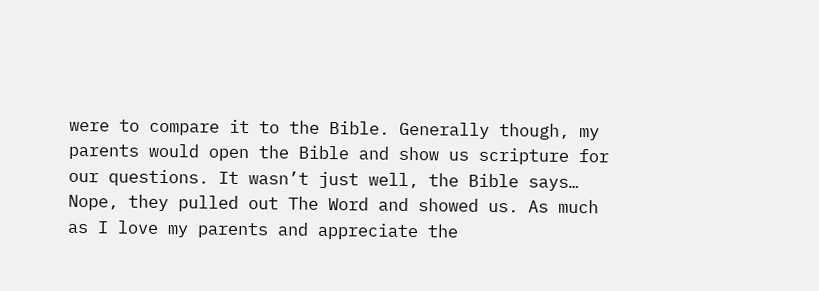were to compare it to the Bible. Generally though, my parents would open the Bible and show us scripture for our questions. It wasn’t just well, the Bible says… Nope, they pulled out The Word and showed us. As much as I love my parents and appreciate the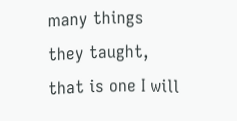many things they taught, that is one I will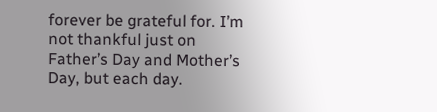forever be grateful for. I’m not thankful just on Father’s Day and Mother’s Day, but each day.